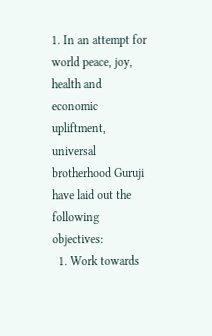1. In an attempt for world peace, joy, health and economic upliftment, universal brotherhood Guruji have laid out the following objectives:
  1. Work towards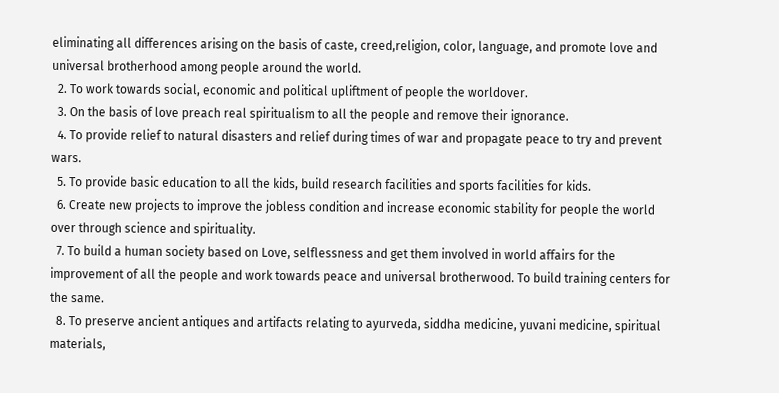eliminating all differences arising on the basis of caste, creed,religion, color, language, and promote love and universal brotherhood among people around the world.
  2. To work towards social, economic and political upliftment of people the worldover.
  3. On the basis of love preach real spiritualism to all the people and remove their ignorance.
  4. To provide relief to natural disasters and relief during times of war and propagate peace to try and prevent wars.
  5. To provide basic education to all the kids, build research facilities and sports facilities for kids.
  6. Create new projects to improve the jobless condition and increase economic stability for people the world over through science and spirituality.
  7. To build a human society based on Love, selflessness and get them involved in world affairs for the improvement of all the people and work towards peace and universal brotherwood. To build training centers for the same.
  8. To preserve ancient antiques and artifacts relating to ayurveda, siddha medicine, yuvani medicine, spiritual materials,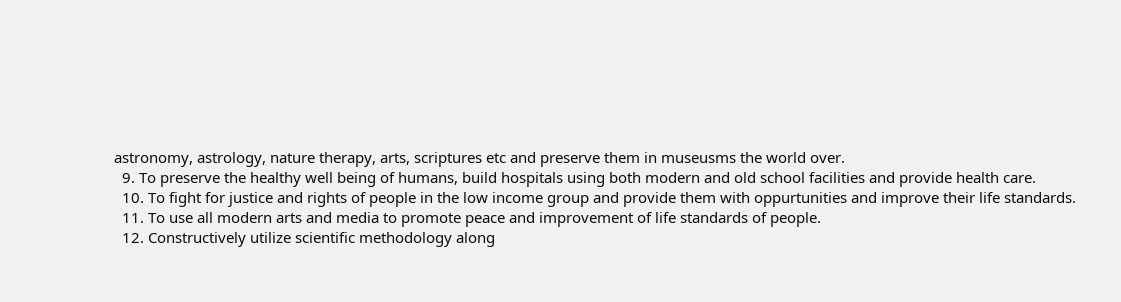astronomy, astrology, nature therapy, arts, scriptures etc and preserve them in museusms the world over.
  9. To preserve the healthy well being of humans, build hospitals using both modern and old school facilities and provide health care.
  10. To fight for justice and rights of people in the low income group and provide them with oppurtunities and improve their life standards.
  11. To use all modern arts and media to promote peace and improvement of life standards of people.
  12. Constructively utilize scientific methodology along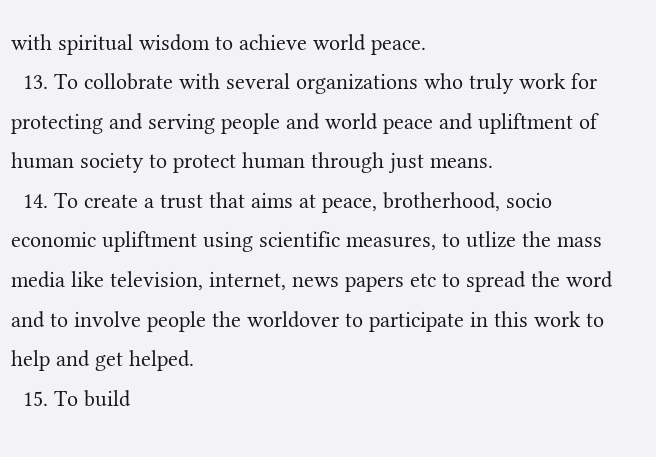with spiritual wisdom to achieve world peace.
  13. To collobrate with several organizations who truly work for protecting and serving people and world peace and upliftment of human society to protect human through just means.
  14. To create a trust that aims at peace, brotherhood, socio economic upliftment using scientific measures, to utlize the mass media like television, internet, news papers etc to spread the word and to involve people the worldover to participate in this work to help and get helped.
  15. To build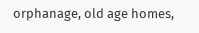orphanage, old age homes,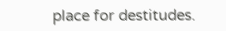place for destitudes.